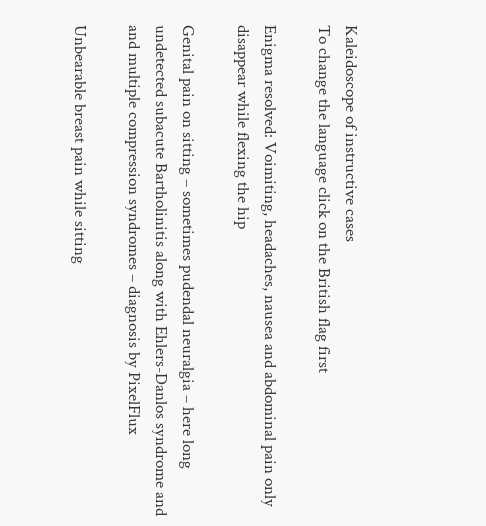Kaleidoscope of instructive cases
To change the language click on the British flag first

Enigma resolved: Voimiting, headaches, nausea and abdominal pain only disappear while flexing the hip

Genital pain on sitting – sometimes pudendal neuralgia – here long undetected subacute Bartholinitis along with Ehlers-Danlos syndrome and and multiple compression syndromes – diagnosis by PixelFlux

Unbearable breast pain while sitting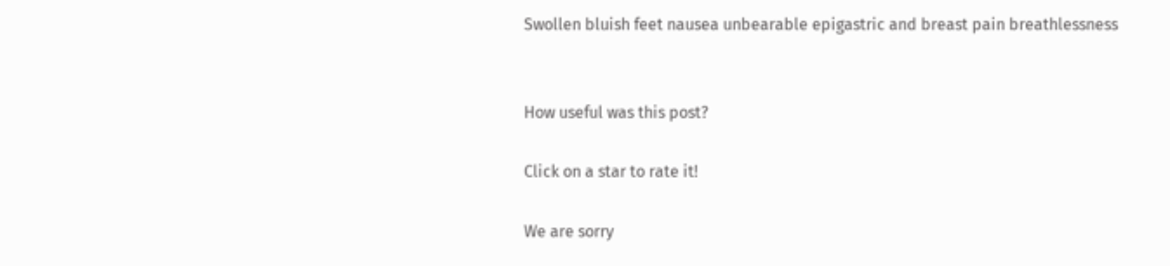Swollen bluish feet nausea unbearable epigastric and breast pain breathlessness


How useful was this post?

Click on a star to rate it!

We are sorry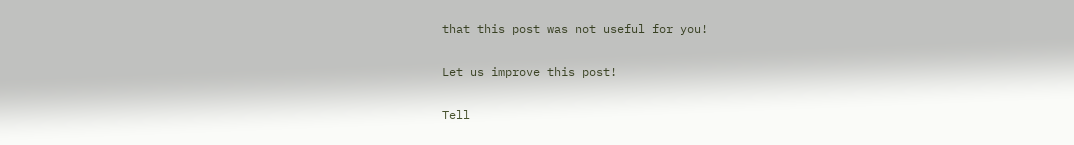that this post was not useful for you!

Let us improve this post!

Tell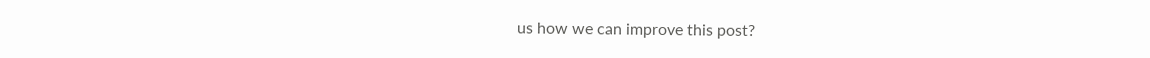us how we can improve this post?